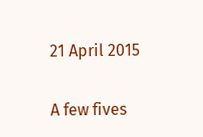21 April 2015

A few fives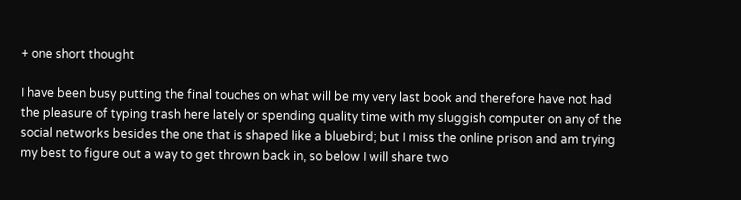+ one short thought

I have been busy putting the final touches on what will be my very last book and therefore have not had the pleasure of typing trash here lately or spending quality time with my sluggish computer on any of the social networks besides the one that is shaped like a bluebird; but I miss the online prison and am trying my best to figure out a way to get thrown back in, so below I will share two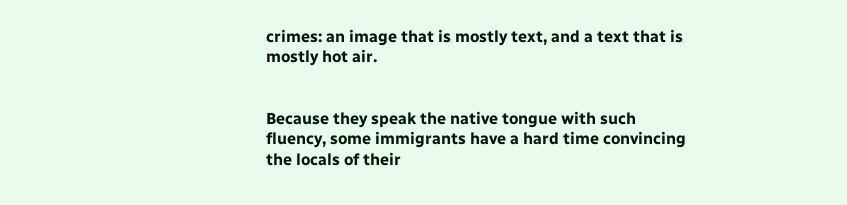crimes: an image that is mostly text, and a text that is mostly hot air.


Because they speak the native tongue with such fluency, some immigrants have a hard time convincing the locals of their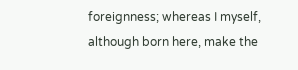foreignness; whereas I myself, although born here, make the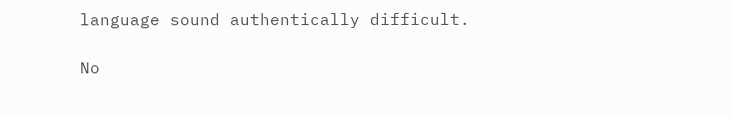language sound authentically difficult.

No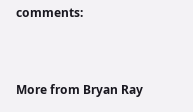comments:


More from Bryan Ray